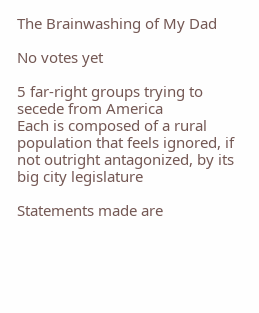The Brainwashing of My Dad

No votes yet

5 far-right groups trying to secede from America
Each is composed of a rural population that feels ignored, if not outright antagonized, by its big city legislature

Statements made are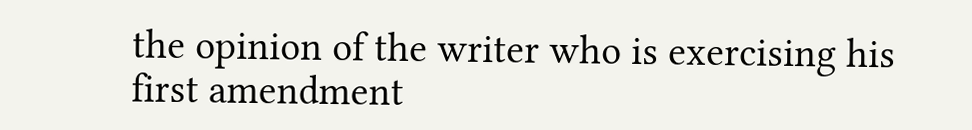the opinion of the writer who is exercising his first amendment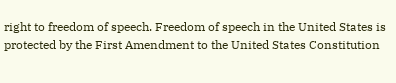right to freedom of speech. Freedom of speech in the United States is protected by the First Amendment to the United States Constitution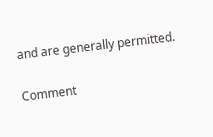and are generally permitted.

Comment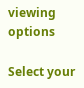viewing options

Select your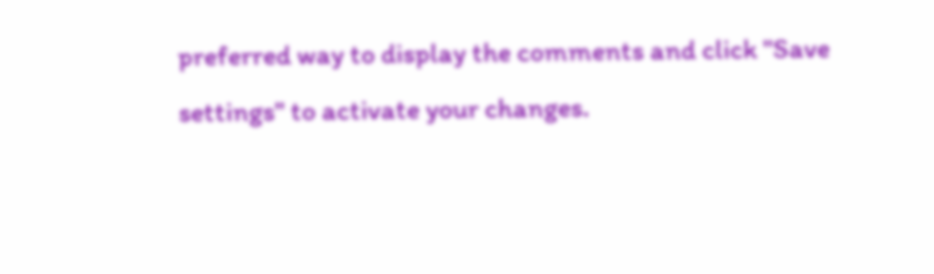preferred way to display the comments and click "Save settings" to activate your changes.